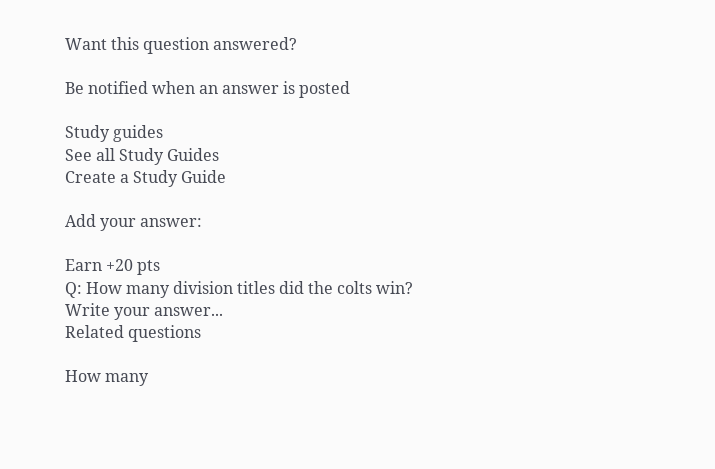Want this question answered?

Be notified when an answer is posted

Study guides
See all Study Guides
Create a Study Guide

Add your answer:

Earn +20 pts
Q: How many division titles did the colts win?
Write your answer...
Related questions

How many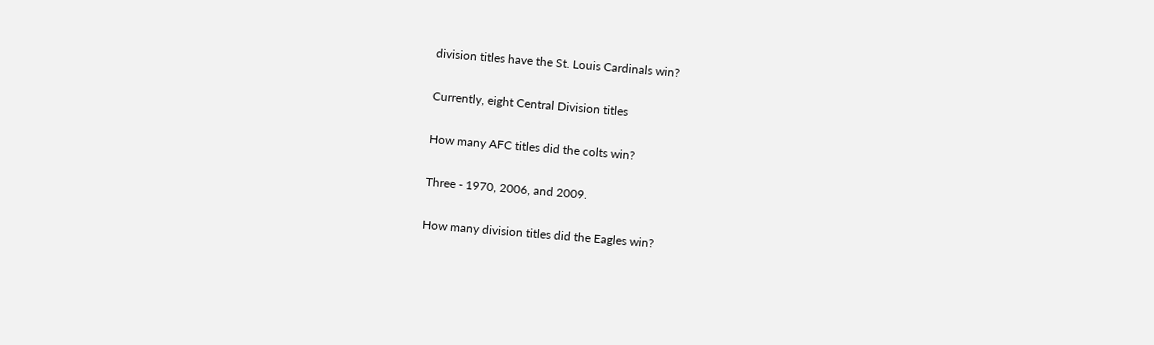division titles have the St. Louis Cardinals win?

Currently, eight Central Division titles

How many AFC titles did the colts win?

Three - 1970, 2006, and 2009.

How many division titles did the Eagles win?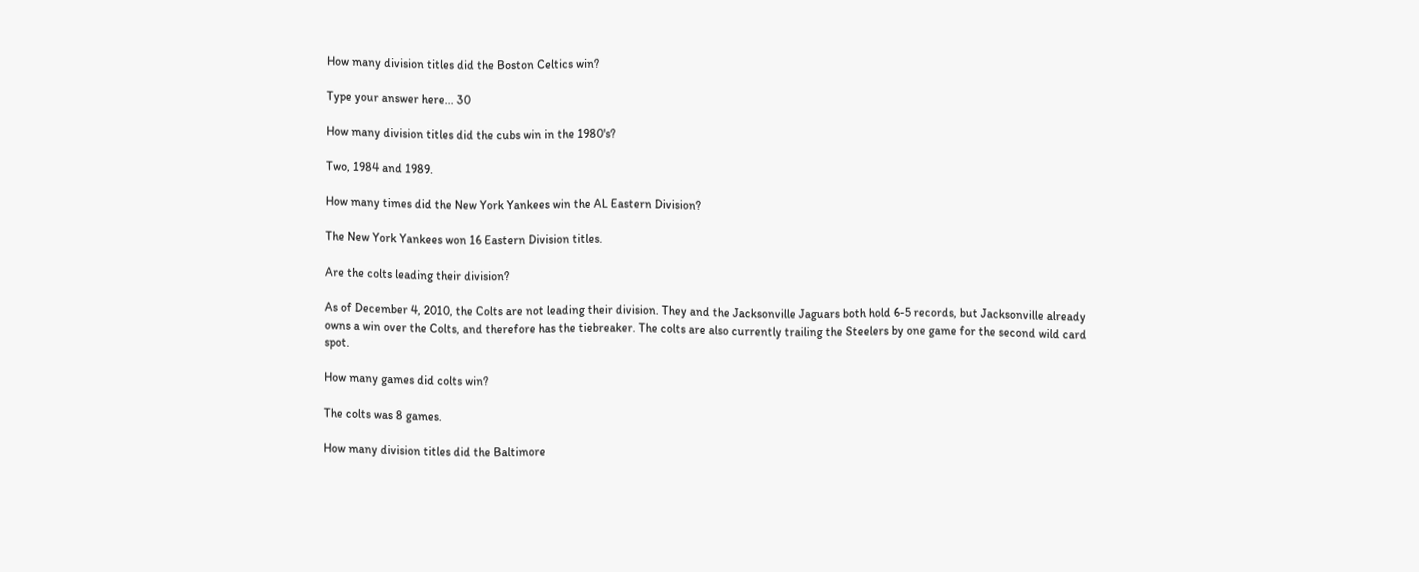How many division titles did the Boston Celtics win?

Type your answer here... 30

How many division titles did the cubs win in the 1980's?

Two, 1984 and 1989.

How many times did the New York Yankees win the AL Eastern Division?

The New York Yankees won 16 Eastern Division titles.

Are the colts leading their division?

As of December 4, 2010, the Colts are not leading their division. They and the Jacksonville Jaguars both hold 6-5 records, but Jacksonville already owns a win over the Colts, and therefore has the tiebreaker. The colts are also currently trailing the Steelers by one game for the second wild card spot.

How many games did colts win?

The colts was 8 games.

How many division titles did the Baltimore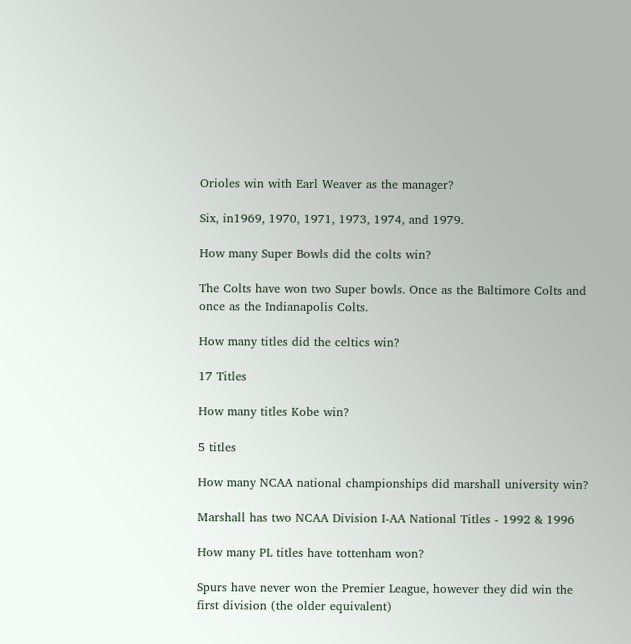Orioles win with Earl Weaver as the manager?

Six, in1969, 1970, 1971, 1973, 1974, and 1979.

How many Super Bowls did the colts win?

The Colts have won two Super bowls. Once as the Baltimore Colts and once as the Indianapolis Colts.

How many titles did the celtics win?

17 Titles

How many titles Kobe win?

5 titles

How many NCAA national championships did marshall university win?

Marshall has two NCAA Division I-AA National Titles - 1992 & 1996

How many PL titles have tottenham won?

Spurs have never won the Premier League, however they did win the first division (the older equivalent)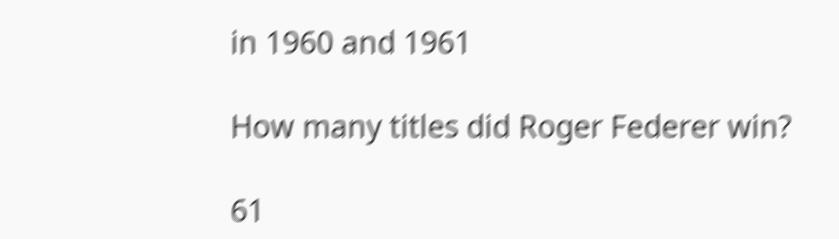in 1960 and 1961

How many titles did Roger Federer win?

61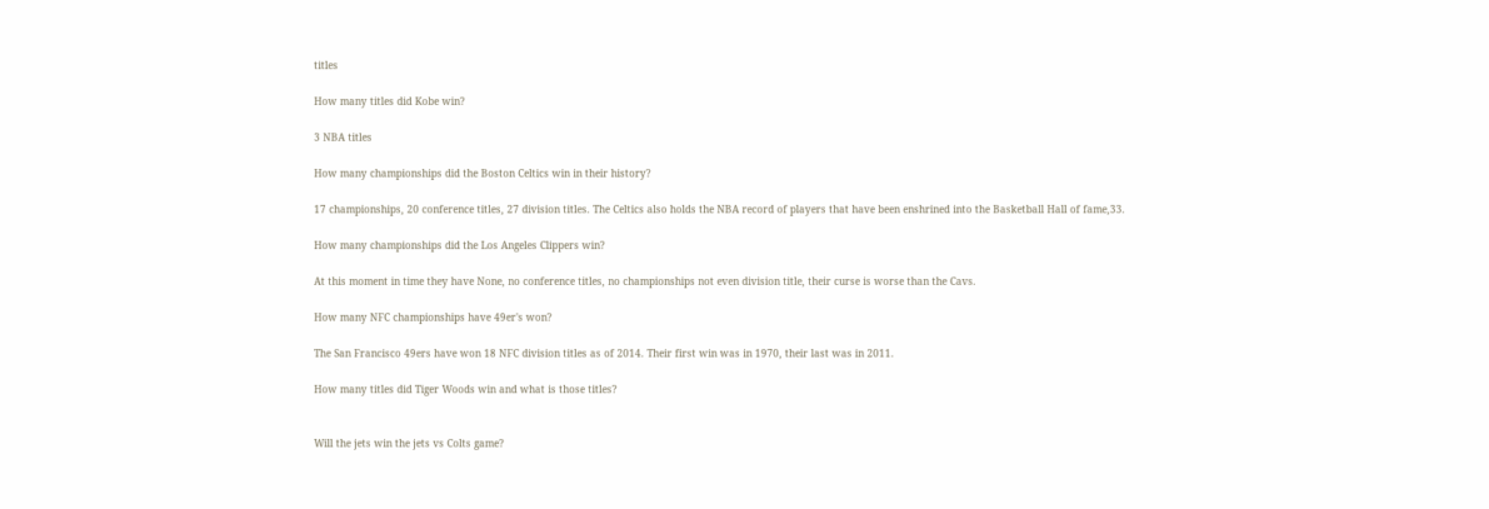titles

How many titles did Kobe win?

3 NBA titles

How many championships did the Boston Celtics win in their history?

17 championships, 20 conference titles, 27 division titles. The Celtics also holds the NBA record of players that have been enshrined into the Basketball Hall of fame,33.

How many championships did the Los Angeles Clippers win?

At this moment in time they have None, no conference titles, no championships not even division title, their curse is worse than the Cavs.

How many NFC championships have 49er's won?

The San Francisco 49ers have won 18 NFC division titles as of 2014. Their first win was in 1970, their last was in 2011.

How many titles did Tiger Woods win and what is those titles?


Will the jets win the jets vs Colts game?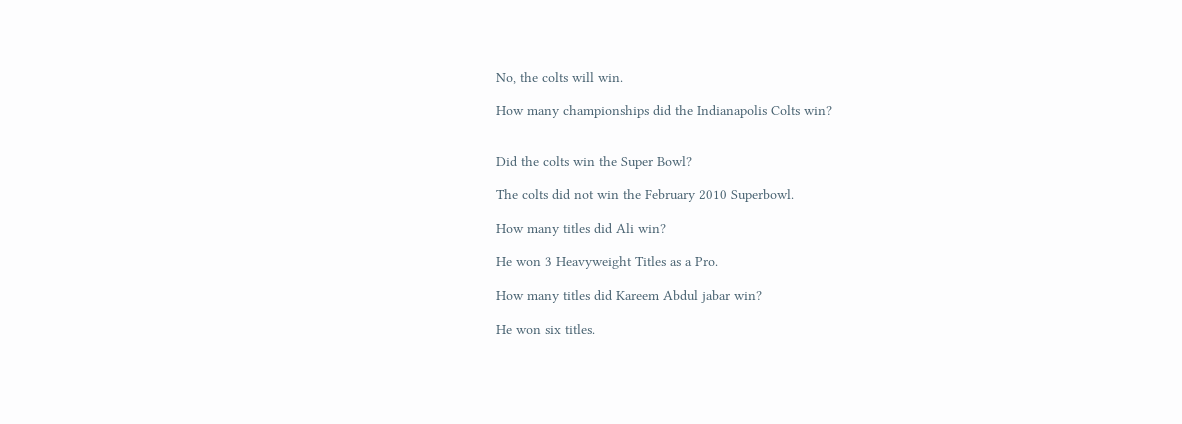No, the colts will win.

How many championships did the Indianapolis Colts win?


Did the colts win the Super Bowl?

The colts did not win the February 2010 Superbowl.

How many titles did Ali win?

He won 3 Heavyweight Titles as a Pro.

How many titles did Kareem Abdul jabar win?

He won six titles.